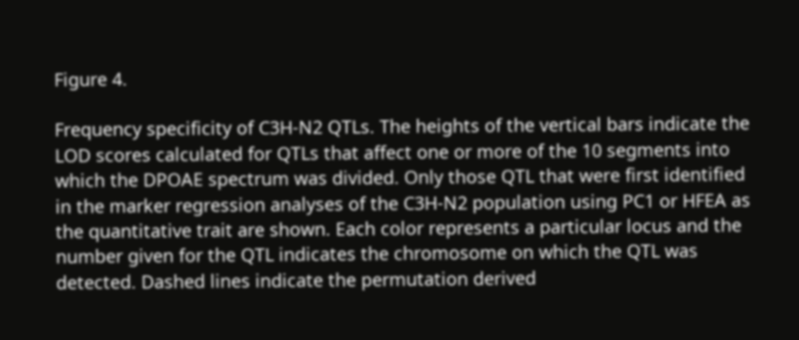Figure 4.

Frequency specificity of C3H-N2 QTLs. The heights of the vertical bars indicate the LOD scores calculated for QTLs that affect one or more of the 10 segments into which the DPOAE spectrum was divided. Only those QTL that were first identified in the marker regression analyses of the C3H-N2 population using PC1 or HFEA as the quantitative trait are shown. Each color represents a particular locus and the number given for the QTL indicates the chromosome on which the QTL was detected. Dashed lines indicate the permutation derived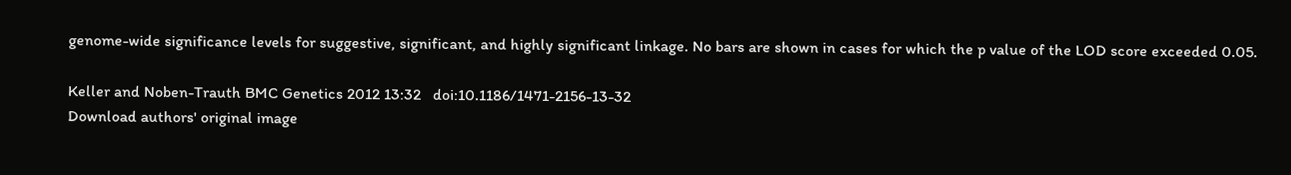genome-wide significance levels for suggestive, significant, and highly significant linkage. No bars are shown in cases for which the p value of the LOD score exceeded 0.05.

Keller and Noben-Trauth BMC Genetics 2012 13:32   doi:10.1186/1471-2156-13-32
Download authors' original image